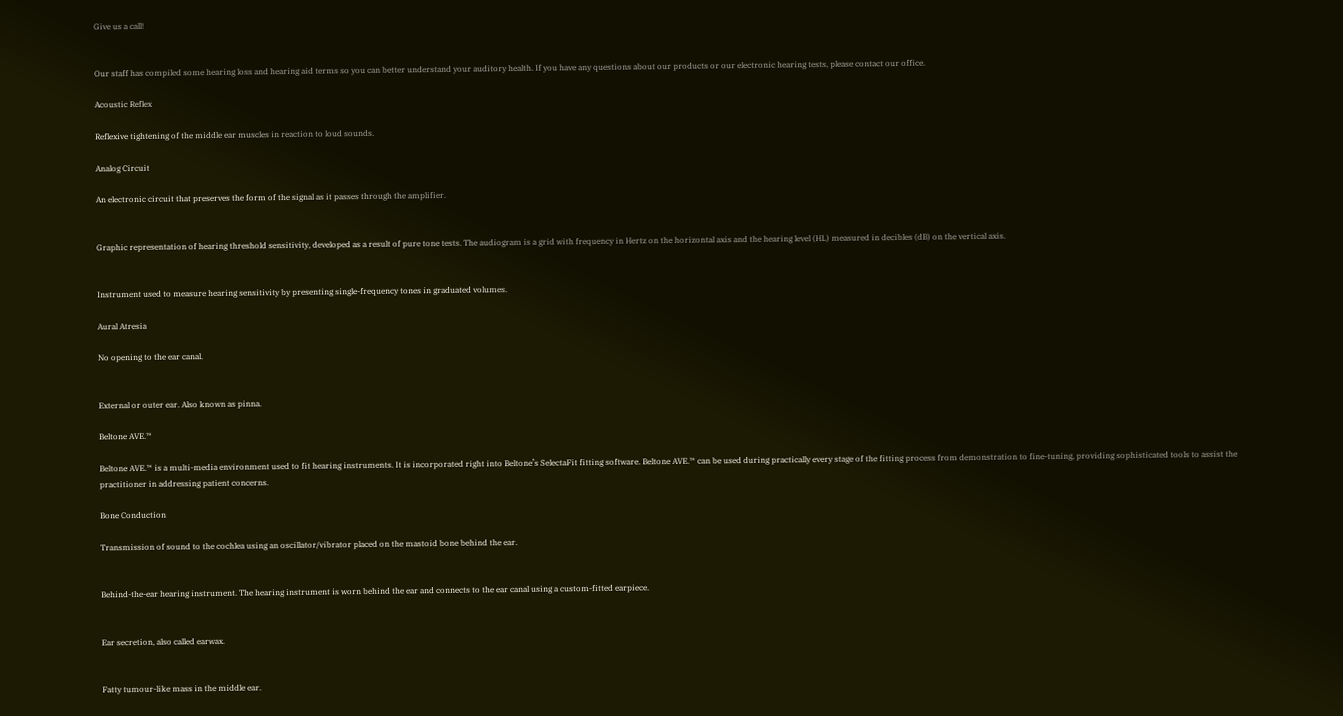Give us a call!


Our staff has compiled some hearing loss and hearing aid terms so you can better understand your auditory health. If you have any questions about our products or our electronic hearing tests, please contact our office.

Acoustic Reflex

Reflexive tightening of the middle ear muscles in reaction to loud sounds.

Analog Circuit

An electronic circuit that preserves the form of the signal as it passes through the amplifier.


Graphic representation of hearing threshold sensitivity, developed as a result of pure tone tests. The audiogram is a grid with frequency in Hertz on the horizontal axis and the hearing level (HL) measured in decibles (dB) on the vertical axis.


Instrument used to measure hearing sensitivity by presenting single-frequency tones in graduated volumes.

Aural Atresia

No opening to the ear canal.


External or outer ear. Also known as pinna.

Beltone AVE.™

Beltone AVE.™ is a multi-media environment used to fit hearing instruments. It is incorporated right into Beltone’s SelectaFit fitting software. Beltone AVE.™ can be used during practically every stage of the fitting process from demonstration to fine-tuning, providing sophisticated tools to assist the practitioner in addressing patient concerns.

Bone Conduction

Transmission of sound to the cochlea using an oscillator/vibrator placed on the mastoid bone behind the ear.


Behind-the-ear hearing instrument. The hearing instrument is worn behind the ear and connects to the ear canal using a custom-fitted earpiece.


Ear secretion, also called earwax.


Fatty tumour-like mass in the middle ear.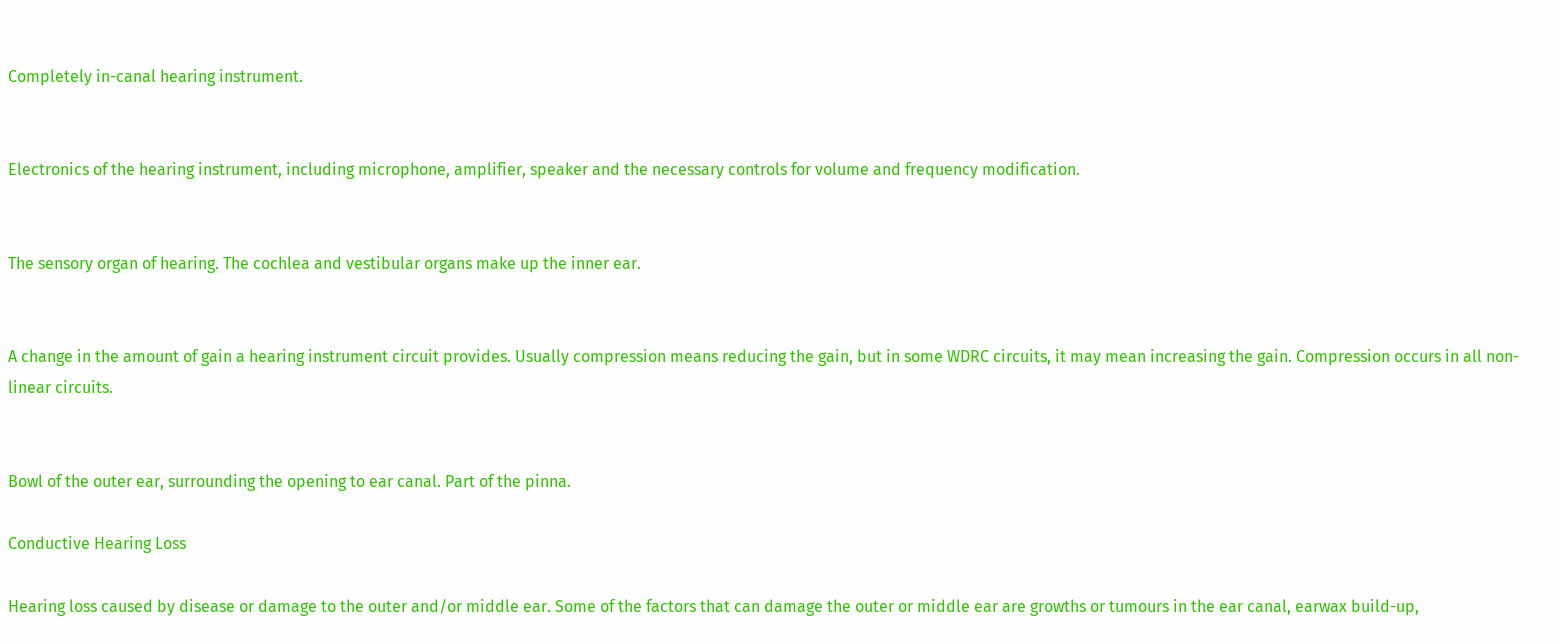Completely in-canal hearing instrument.


Electronics of the hearing instrument, including microphone, amplifier, speaker and the necessary controls for volume and frequency modification.


The sensory organ of hearing. The cochlea and vestibular organs make up the inner ear.


A change in the amount of gain a hearing instrument circuit provides. Usually compression means reducing the gain, but in some WDRC circuits, it may mean increasing the gain. Compression occurs in all non-linear circuits.


Bowl of the outer ear, surrounding the opening to ear canal. Part of the pinna.

Conductive Hearing Loss

Hearing loss caused by disease or damage to the outer and/or middle ear. Some of the factors that can damage the outer or middle ear are growths or tumours in the ear canal, earwax build-up,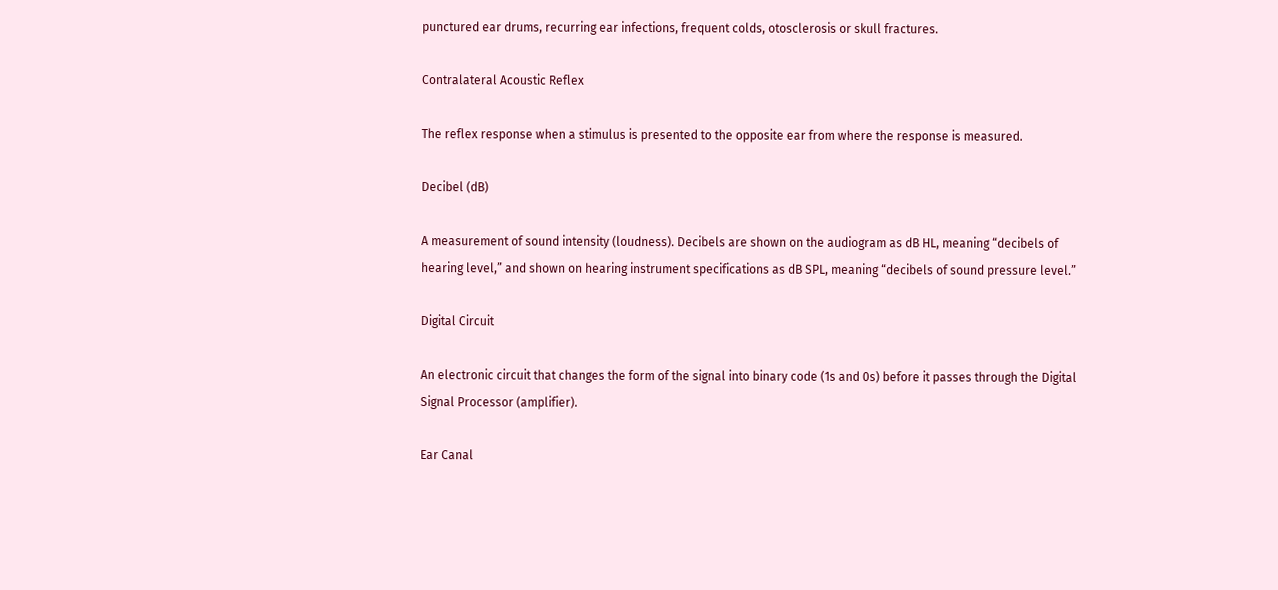punctured ear drums, recurring ear infections, frequent colds, otosclerosis or skull fractures.

Contralateral Acoustic Reflex

The reflex response when a stimulus is presented to the opposite ear from where the response is measured.

Decibel (dB)

A measurement of sound intensity (loudness). Decibels are shown on the audiogram as dB HL, meaning “decibels of hearing level,” and shown on hearing instrument specifications as dB SPL, meaning “decibels of sound pressure level.”

Digital Circuit

An electronic circuit that changes the form of the signal into binary code (1s and 0s) before it passes through the Digital Signal Processor (amplifier).

Ear Canal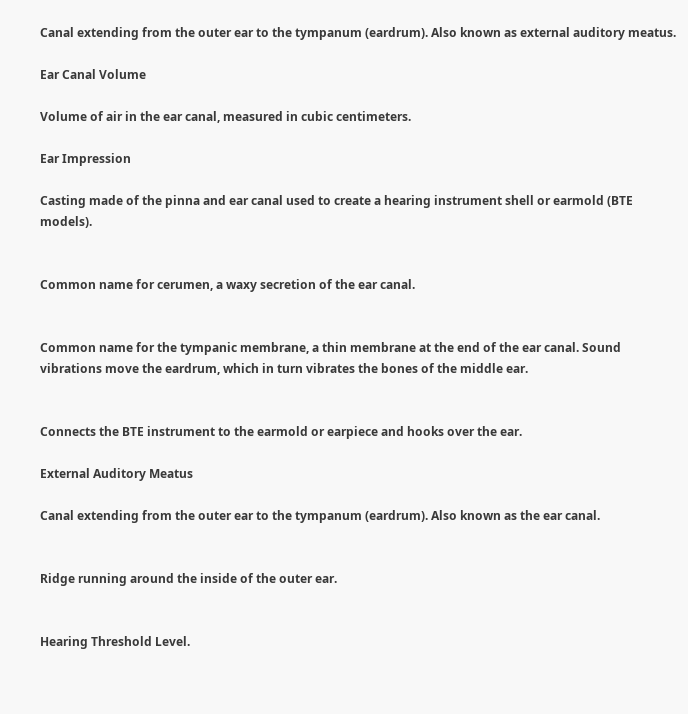Canal extending from the outer ear to the tympanum (eardrum). Also known as external auditory meatus.

Ear Canal Volume

Volume of air in the ear canal, measured in cubic centimeters.

Ear Impression

Casting made of the pinna and ear canal used to create a hearing instrument shell or earmold (BTE models).


Common name for cerumen, a waxy secretion of the ear canal.


Common name for the tympanic membrane, a thin membrane at the end of the ear canal. Sound vibrations move the eardrum, which in turn vibrates the bones of the middle ear.


Connects the BTE instrument to the earmold or earpiece and hooks over the ear.

External Auditory Meatus

Canal extending from the outer ear to the tympanum (eardrum). Also known as the ear canal.


Ridge running around the inside of the outer ear.


Hearing Threshold Level.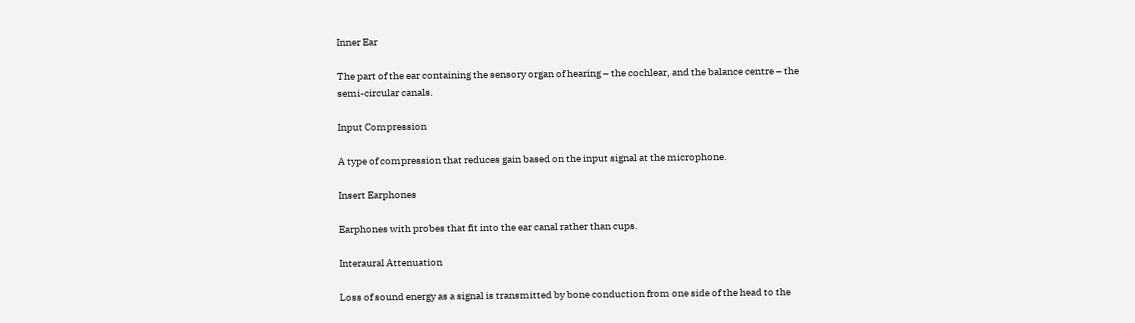Inner Ear

The part of the ear containing the sensory organ of hearing – the cochlear, and the balance centre – the semi-circular canals.

Input Compression

A type of compression that reduces gain based on the input signal at the microphone.

Insert Earphones

Earphones with probes that fit into the ear canal rather than cups.

Interaural Attenuation

Loss of sound energy as a signal is transmitted by bone conduction from one side of the head to the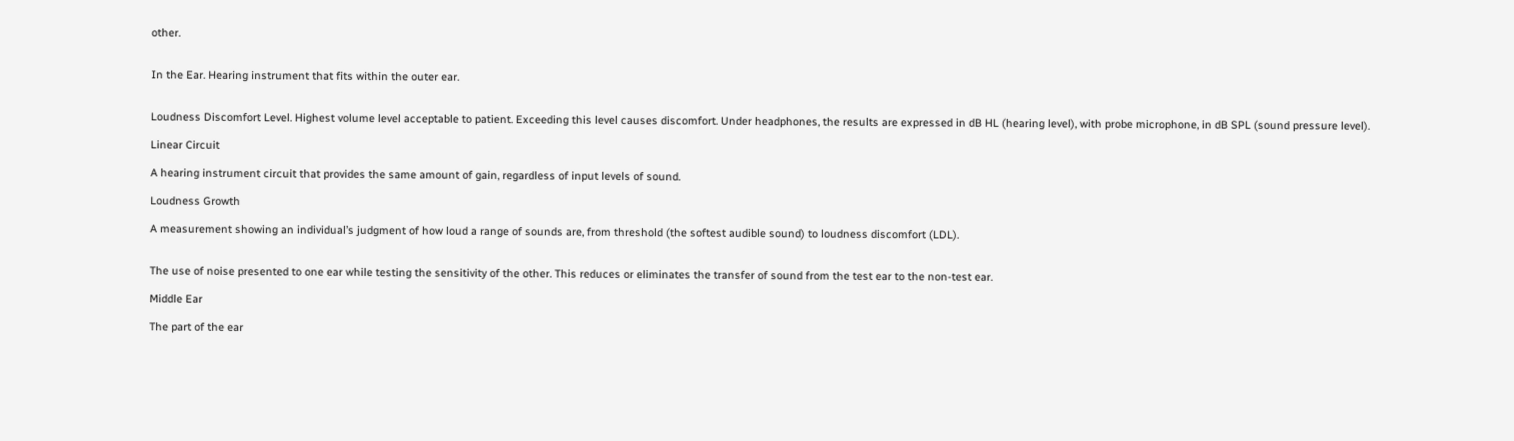other.


In the Ear. Hearing instrument that fits within the outer ear.


Loudness Discomfort Level. Highest volume level acceptable to patient. Exceeding this level causes discomfort. Under headphones, the results are expressed in dB HL (hearing level), with probe microphone, in dB SPL (sound pressure level).

Linear Circuit

A hearing instrument circuit that provides the same amount of gain, regardless of input levels of sound.

Loudness Growth

A measurement showing an individual’s judgment of how loud a range of sounds are, from threshold (the softest audible sound) to loudness discomfort (LDL).


The use of noise presented to one ear while testing the sensitivity of the other. This reduces or eliminates the transfer of sound from the test ear to the non-test ear.

Middle Ear

The part of the ear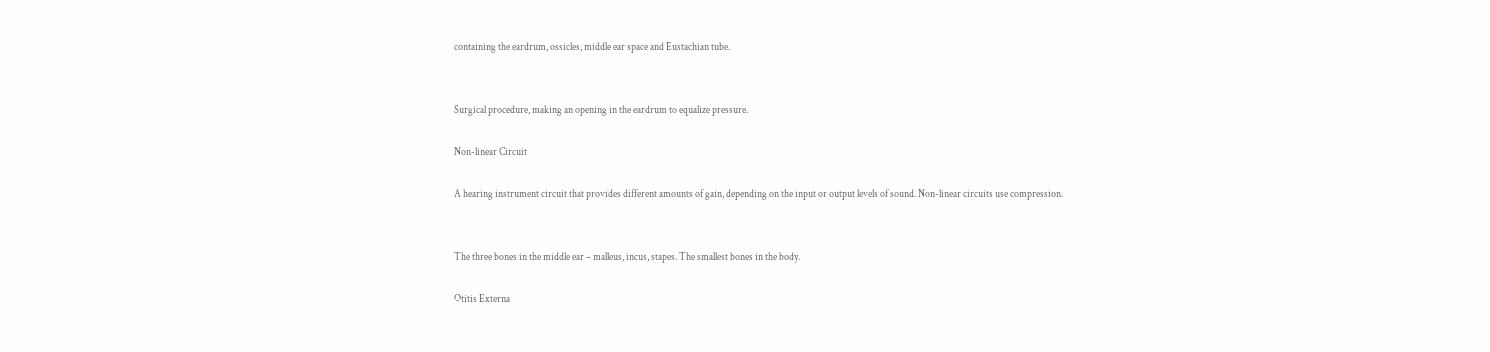containing the eardrum, ossicles, middle ear space and Eustachian tube.


Surgical procedure, making an opening in the eardrum to equalize pressure.

Non-linear Circuit

A hearing instrument circuit that provides different amounts of gain, depending on the input or output levels of sound. Non-linear circuits use compression.


The three bones in the middle ear – malleus, incus, stapes. The smallest bones in the body.

Otitis Externa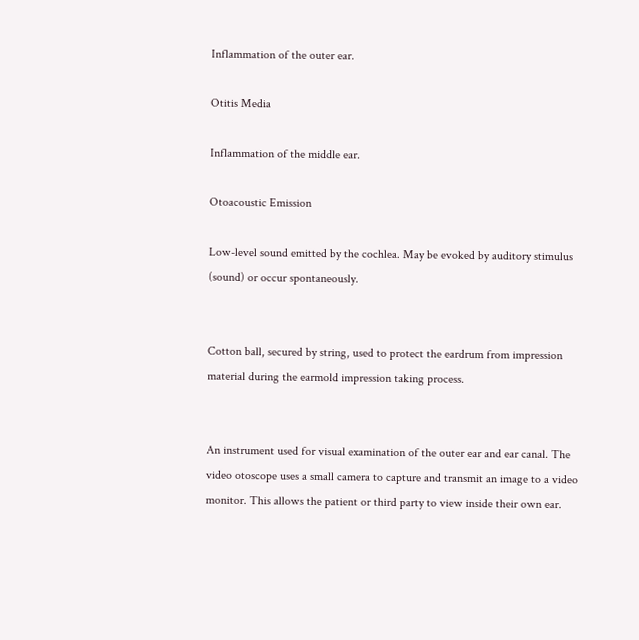Inflammation of the outer ear.

Otitis Media

Inflammation of the middle ear.

Otoacoustic Emission

Low-level sound emitted by the cochlea. May be evoked by auditory stimulus (sound) or occur spontaneously.


Cotton ball, secured by string, used to protect the eardrum from impression material during the earmold impression taking process.


An instrument used for visual examination of the outer ear and ear canal. The video otoscope uses a small camera to capture and transmit an image to a video monitor. This allows the patient or third party to view inside their own ear.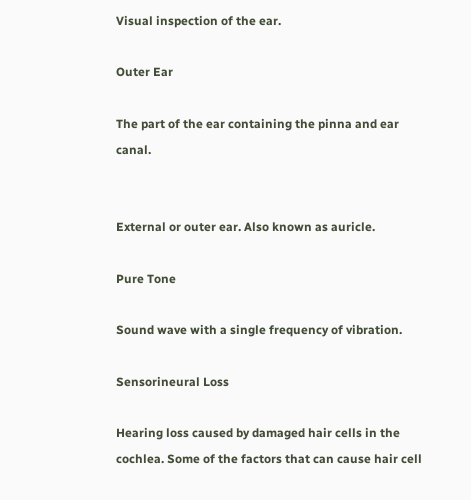Visual inspection of the ear.

Outer Ear

The part of the ear containing the pinna and ear canal.


External or outer ear. Also known as auricle.

Pure Tone

Sound wave with a single frequency of vibration.

Sensorineural Loss

Hearing loss caused by damaged hair cells in the cochlea. Some of the factors that can cause hair cell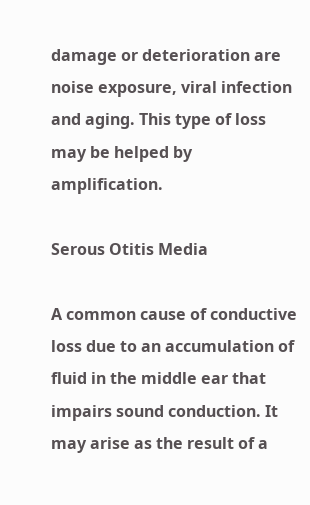damage or deterioration are noise exposure, viral infection and aging. This type of loss may be helped by amplification.

Serous Otitis Media

A common cause of conductive loss due to an accumulation of fluid in the middle ear that impairs sound conduction. It may arise as the result of a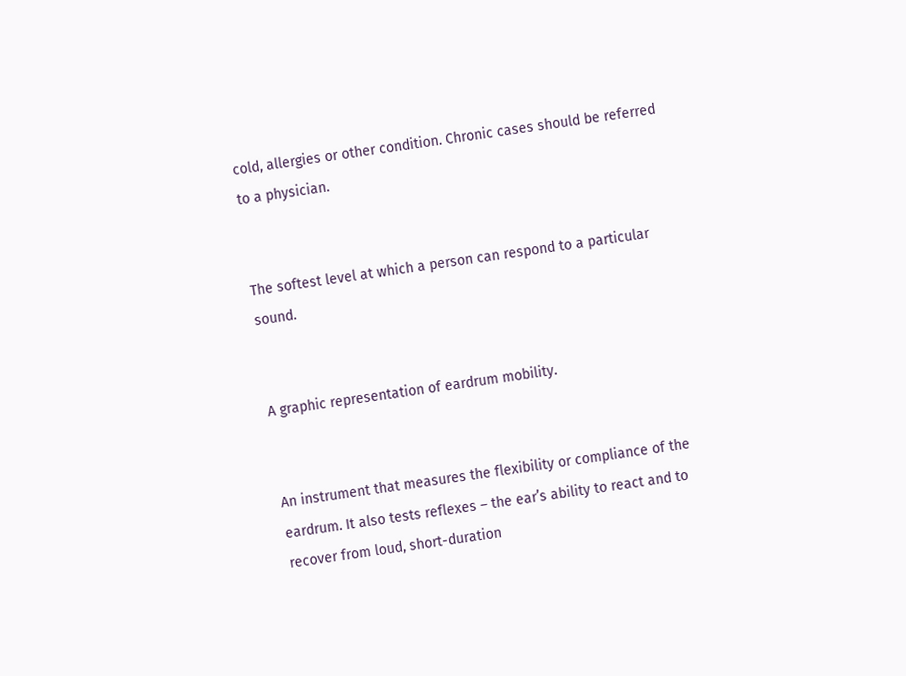cold, allergies or other condition. Chronic cases should be referred to a physician.


The softest level at which a person can respond to a particular sound.


A graphic representation of eardrum mobility.


An instrument that measures the flexibility or compliance of the eardrum. It also tests reflexes – the ear’s ability to react and to recover from loud, short-duration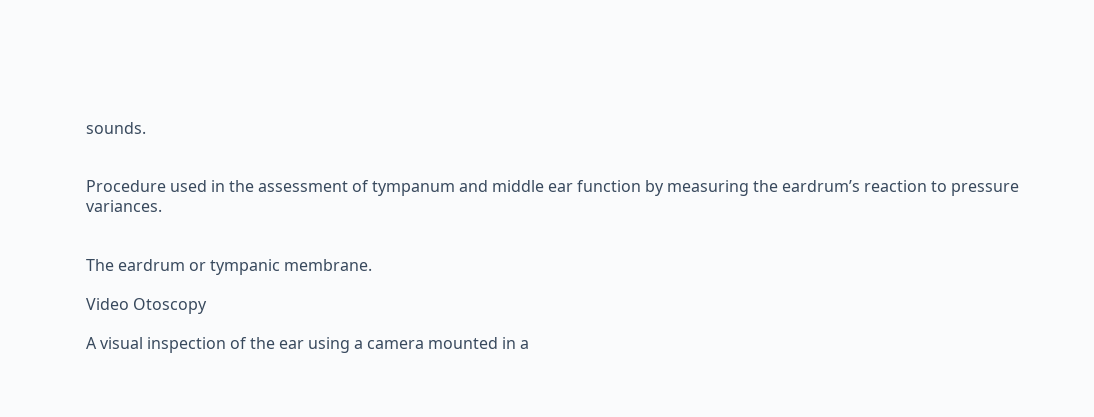sounds.


Procedure used in the assessment of tympanum and middle ear function by measuring the eardrum’s reaction to pressure variances.


The eardrum or tympanic membrane.

Video Otoscopy

A visual inspection of the ear using a camera mounted in a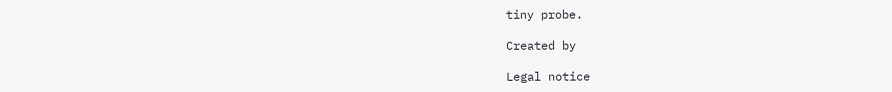tiny probe.

Created by

Legal notice